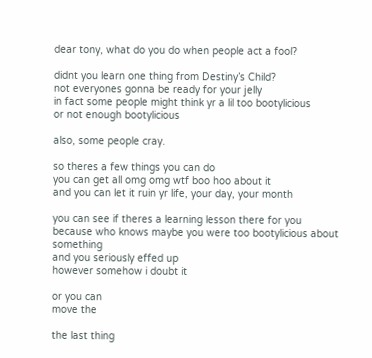dear tony, what do you do when people act a fool?

didnt you learn one thing from Destiny’s Child?
not everyones gonna be ready for your jelly
in fact some people might think yr a lil too bootylicious
or not enough bootylicious

also, some people cray.

so theres a few things you can do
you can get all omg omg wtf boo hoo about it
and you can let it ruin yr life, your day, your month

you can see if theres a learning lesson there for you
because who knows maybe you were too bootylicious about something
and you seriously effed up
however somehow i doubt it

or you can
move the

the last thing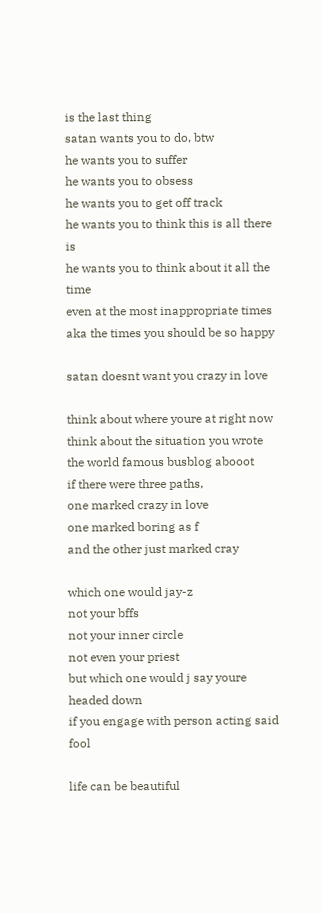is the last thing
satan wants you to do, btw
he wants you to suffer
he wants you to obsess
he wants you to get off track
he wants you to think this is all there is
he wants you to think about it all the time
even at the most inappropriate times
aka the times you should be so happy

satan doesnt want you crazy in love

think about where youre at right now
think about the situation you wrote the world famous busblog abooot
if there were three paths,
one marked crazy in love
one marked boring as f
and the other just marked cray

which one would jay-z
not your bffs
not your inner circle
not even your priest
but which one would j say youre headed down
if you engage with person acting said fool

life can be beautiful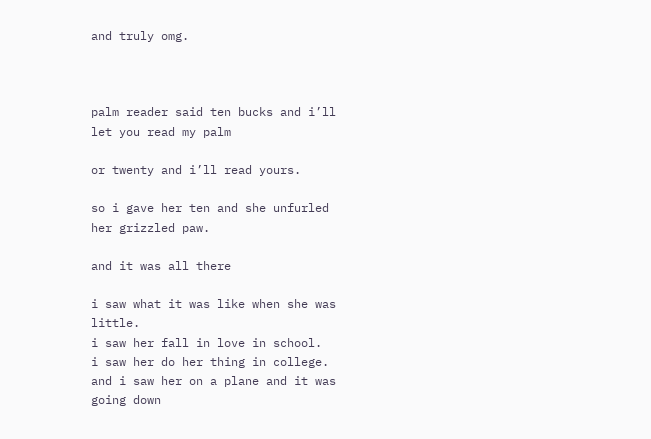and truly omg.



palm reader said ten bucks and i’ll let you read my palm

or twenty and i’ll read yours.

so i gave her ten and she unfurled her grizzled paw.

and it was all there

i saw what it was like when she was little.
i saw her fall in love in school.
i saw her do her thing in college.
and i saw her on a plane and it was going down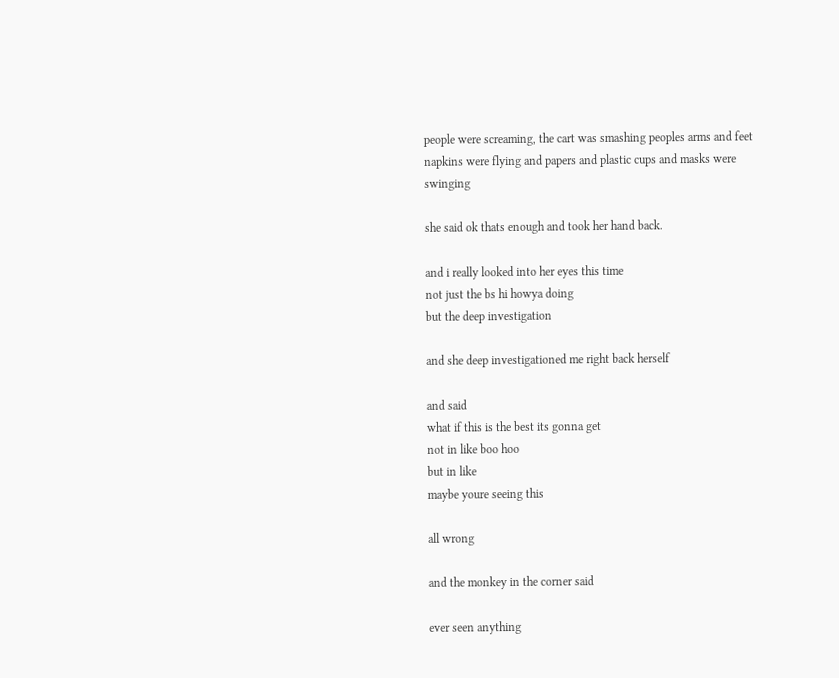people were screaming, the cart was smashing peoples arms and feet
napkins were flying and papers and plastic cups and masks were swinging

she said ok thats enough and took her hand back.

and i really looked into her eyes this time
not just the bs hi howya doing
but the deep investigation

and she deep investigationed me right back herself

and said
what if this is the best its gonna get
not in like boo hoo
but in like
maybe youre seeing this

all wrong

and the monkey in the corner said

ever seen anything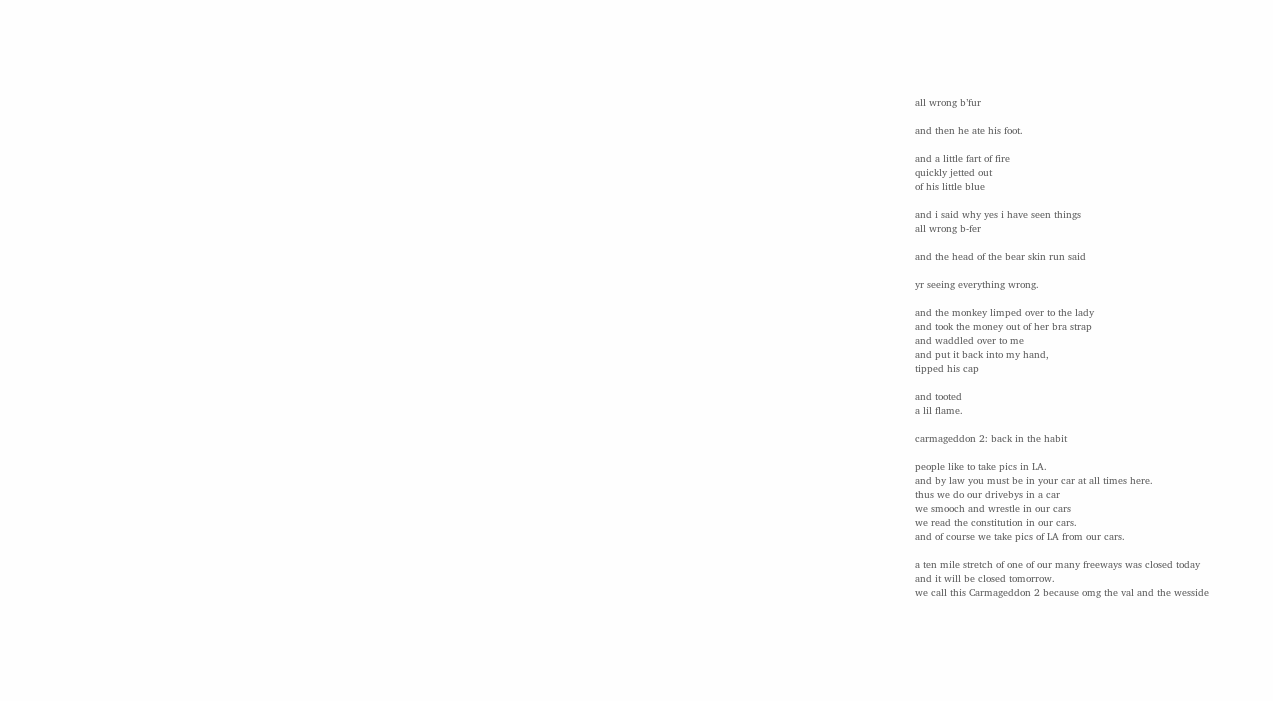all wrong b’fur

and then he ate his foot.

and a little fart of fire
quickly jetted out
of his little blue

and i said why yes i have seen things
all wrong b-fer

and the head of the bear skin run said

yr seeing everything wrong.

and the monkey limped over to the lady
and took the money out of her bra strap
and waddled over to me
and put it back into my hand,
tipped his cap

and tooted
a lil flame.

carmageddon 2: back in the habit

people like to take pics in LA.
and by law you must be in your car at all times here.
thus we do our drivebys in a car
we smooch and wrestle in our cars
we read the constitution in our cars.
and of course we take pics of LA from our cars.

a ten mile stretch of one of our many freeways was closed today
and it will be closed tomorrow.
we call this Carmageddon 2 because omg the val and the wesside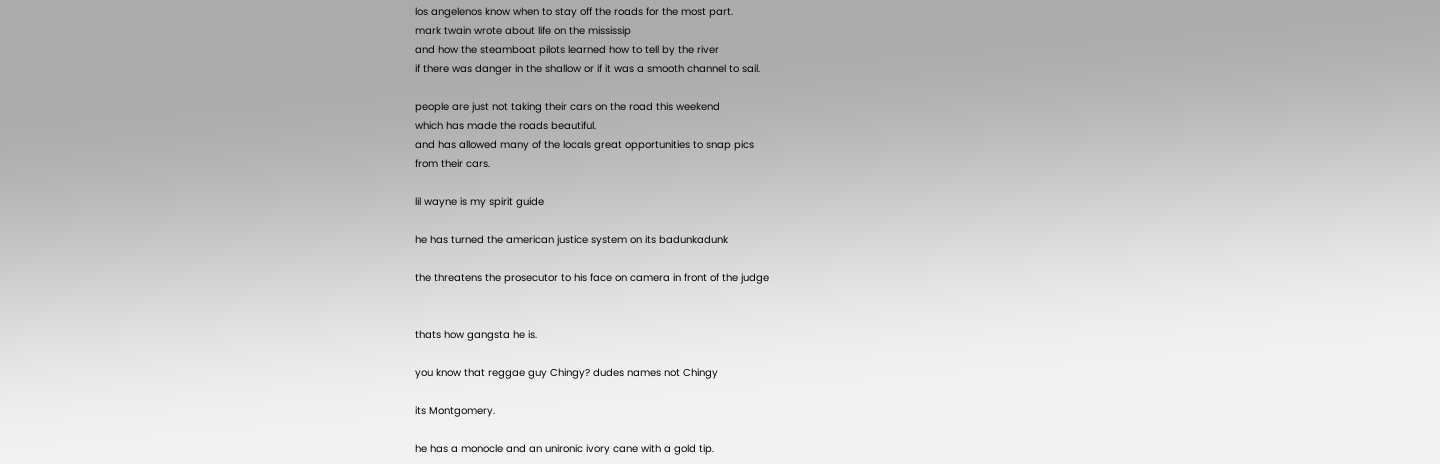los angelenos know when to stay off the roads for the most part.
mark twain wrote about life on the mississip
and how the steamboat pilots learned how to tell by the river
if there was danger in the shallow or if it was a smooth channel to sail.

people are just not taking their cars on the road this weekend
which has made the roads beautiful.
and has allowed many of the locals great opportunities to snap pics
from their cars.

lil wayne is my spirit guide

he has turned the american justice system on its badunkadunk

the threatens the prosecutor to his face on camera in front of the judge


thats how gangsta he is.

you know that reggae guy Chingy? dudes names not Chingy

its Montgomery.

he has a monocle and an unironic ivory cane with a gold tip.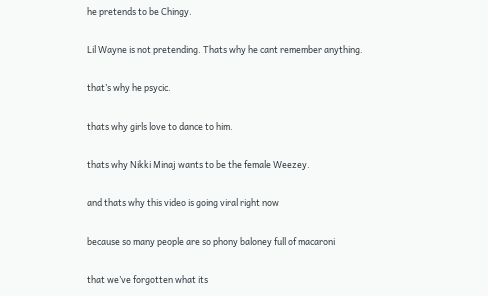he pretends to be Chingy.

Lil Wayne is not pretending. Thats why he cant remember anything.

that’s why he psycic.

thats why girls love to dance to him.

thats why Nikki Minaj wants to be the female Weezey.

and thats why this video is going viral right now

because so many people are so phony baloney full of macaroni

that we’ve forgotten what its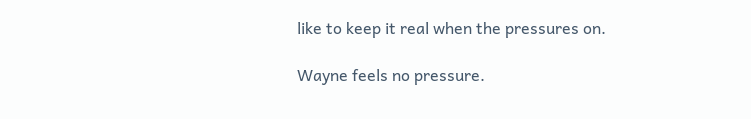like to keep it real when the pressures on.

Wayne feels no pressure.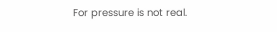For pressure is not real.